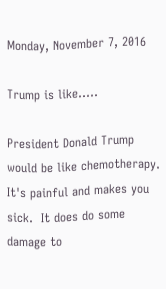Monday, November 7, 2016

Trump is like.....

President Donald Trump would be like chemotherapy.  It's painful and makes you sick.  It does do some damage to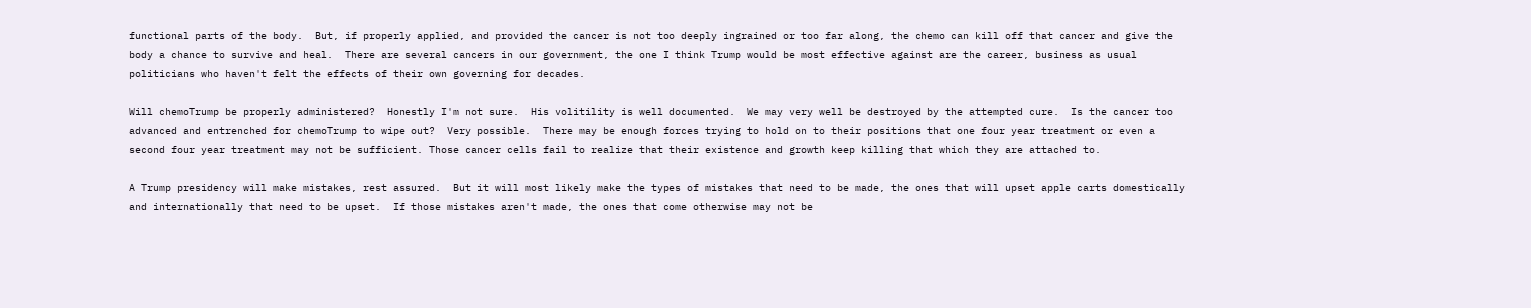functional parts of the body.  But, if properly applied, and provided the cancer is not too deeply ingrained or too far along, the chemo can kill off that cancer and give the body a chance to survive and heal.  There are several cancers in our government, the one I think Trump would be most effective against are the career, business as usual politicians who haven't felt the effects of their own governing for decades.

Will chemoTrump be properly administered?  Honestly I'm not sure.  His volitility is well documented.  We may very well be destroyed by the attempted cure.  Is the cancer too advanced and entrenched for chemoTrump to wipe out?  Very possible.  There may be enough forces trying to hold on to their positions that one four year treatment or even a second four year treatment may not be sufficient. Those cancer cells fail to realize that their existence and growth keep killing that which they are attached to.

A Trump presidency will make mistakes, rest assured.  But it will most likely make the types of mistakes that need to be made, the ones that will upset apple carts domestically and internationally that need to be upset.  If those mistakes aren't made, the ones that come otherwise may not be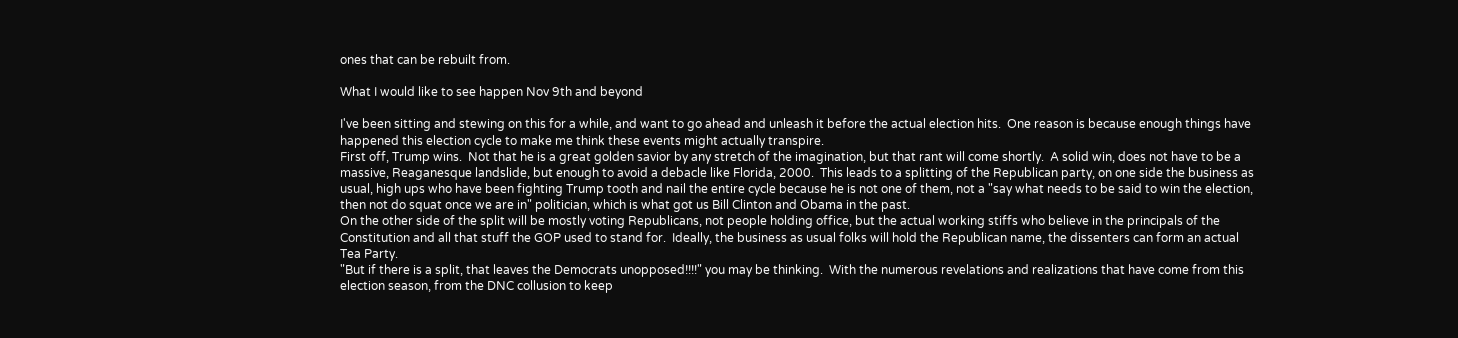ones that can be rebuilt from.

What I would like to see happen Nov 9th and beyond

I've been sitting and stewing on this for a while, and want to go ahead and unleash it before the actual election hits.  One reason is because enough things have happened this election cycle to make me think these events might actually transpire.
First off, Trump wins.  Not that he is a great golden savior by any stretch of the imagination, but that rant will come shortly.  A solid win, does not have to be a massive, Reaganesque landslide, but enough to avoid a debacle like Florida, 2000.  This leads to a splitting of the Republican party, on one side the business as usual, high ups who have been fighting Trump tooth and nail the entire cycle because he is not one of them, not a "say what needs to be said to win the election, then not do squat once we are in" politician, which is what got us Bill Clinton and Obama in the past.
On the other side of the split will be mostly voting Republicans, not people holding office, but the actual working stiffs who believe in the principals of the Constitution and all that stuff the GOP used to stand for.  Ideally, the business as usual folks will hold the Republican name, the dissenters can form an actual Tea Party.
"But if there is a split, that leaves the Democrats unopposed!!!!" you may be thinking.  With the numerous revelations and realizations that have come from this election season, from the DNC collusion to keep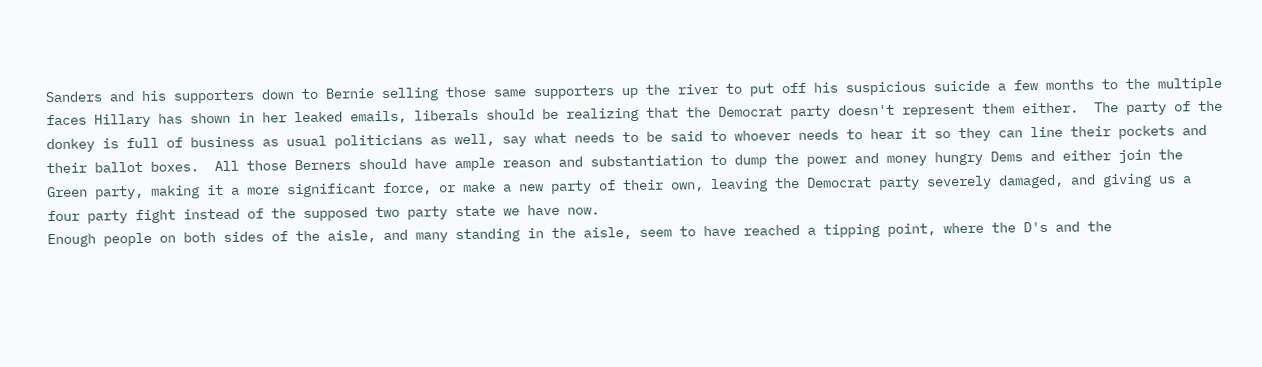Sanders and his supporters down to Bernie selling those same supporters up the river to put off his suspicious suicide a few months to the multiple faces Hillary has shown in her leaked emails, liberals should be realizing that the Democrat party doesn't represent them either.  The party of the donkey is full of business as usual politicians as well, say what needs to be said to whoever needs to hear it so they can line their pockets and their ballot boxes.  All those Berners should have ample reason and substantiation to dump the power and money hungry Dems and either join the Green party, making it a more significant force, or make a new party of their own, leaving the Democrat party severely damaged, and giving us a four party fight instead of the supposed two party state we have now.
Enough people on both sides of the aisle, and many standing in the aisle, seem to have reached a tipping point, where the D's and the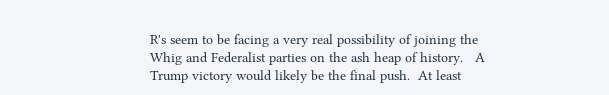R's seem to be facing a very real possibility of joining the Whig and Federalist parties on the ash heap of history.   A Trump victory would likely be the final push.  At least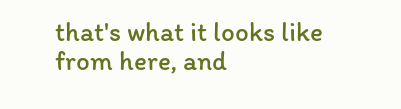that's what it looks like from here, and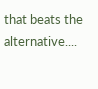that beats the alternative....